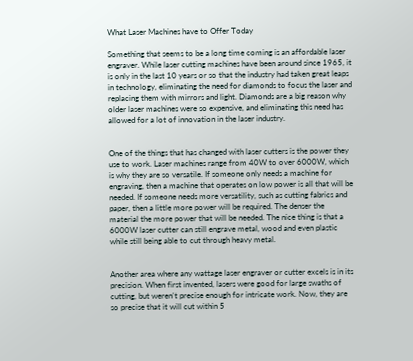What Laser Machines have to Offer Today

Something that seems to be a long time coming is an affordable laser engraver. While laser cutting machines have been around since 1965, it is only in the last 10 years or so that the industry had taken great leaps in technology, eliminating the need for diamonds to focus the laser and replacing them with mirrors and light. Diamonds are a big reason why older laser machines were so expensive, and eliminating this need has allowed for a lot of innovation in the laser industry.


One of the things that has changed with laser cutters is the power they use to work. Laser machines range from 40W to over 6000W, which is why they are so versatile. If someone only needs a machine for engraving, then a machine that operates on low power is all that will be needed. If someone needs more versatility, such as cutting fabrics and paper, then a little more power will be required. The denser the material the more power that will be needed. The nice thing is that a 6000W laser cutter can still engrave metal, wood and even plastic while still being able to cut through heavy metal.


Another area where any wattage laser engraver or cutter excels is in its precision. When first invented, lasers were good for large swaths of cutting, but weren’t precise enough for intricate work. Now, they are so precise that it will cut within 5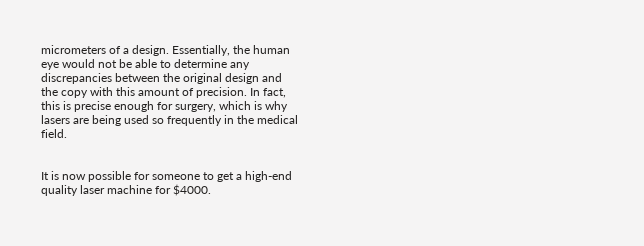micrometers of a design. Essentially, the human eye would not be able to determine any discrepancies between the original design and the copy with this amount of precision. In fact, this is precise enough for surgery, which is why lasers are being used so frequently in the medical field.


It is now possible for someone to get a high-end quality laser machine for $4000.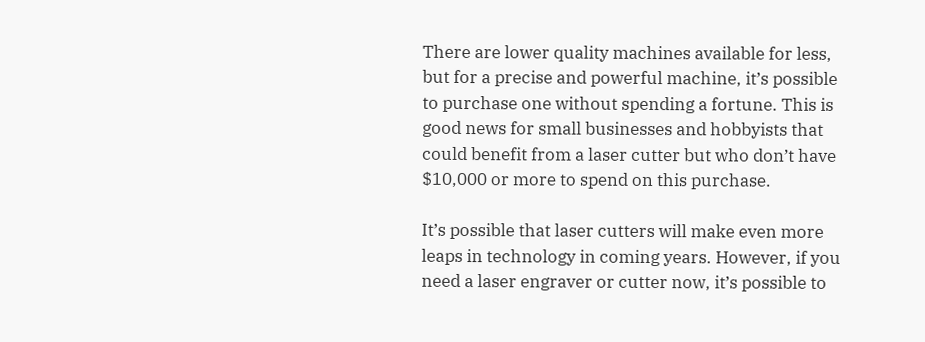There are lower quality machines available for less, but for a precise and powerful machine, it’s possible to purchase one without spending a fortune. This is good news for small businesses and hobbyists that could benefit from a laser cutter but who don’t have $10,000 or more to spend on this purchase.

It’s possible that laser cutters will make even more leaps in technology in coming years. However, if you need a laser engraver or cutter now, it’s possible to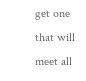get one that will meet all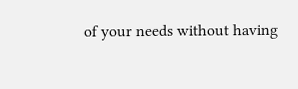of your needs without having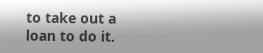to take out a loan to do it.